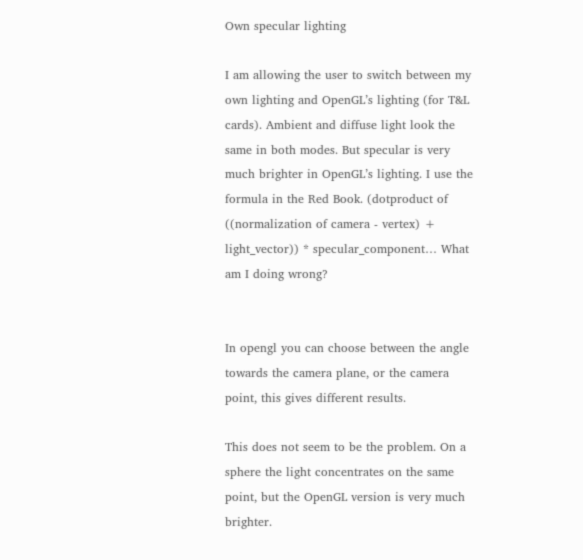Own specular lighting

I am allowing the user to switch between my own lighting and OpenGL’s lighting (for T&L cards). Ambient and diffuse light look the same in both modes. But specular is very much brighter in OpenGL’s lighting. I use the formula in the Red Book. (dotproduct of ((normalization of camera - vertex) + light_vector)) * specular_component… What am I doing wrong?


In opengl you can choose between the angle towards the camera plane, or the camera point, this gives different results.

This does not seem to be the problem. On a sphere the light concentrates on the same point, but the OpenGL version is very much brighter.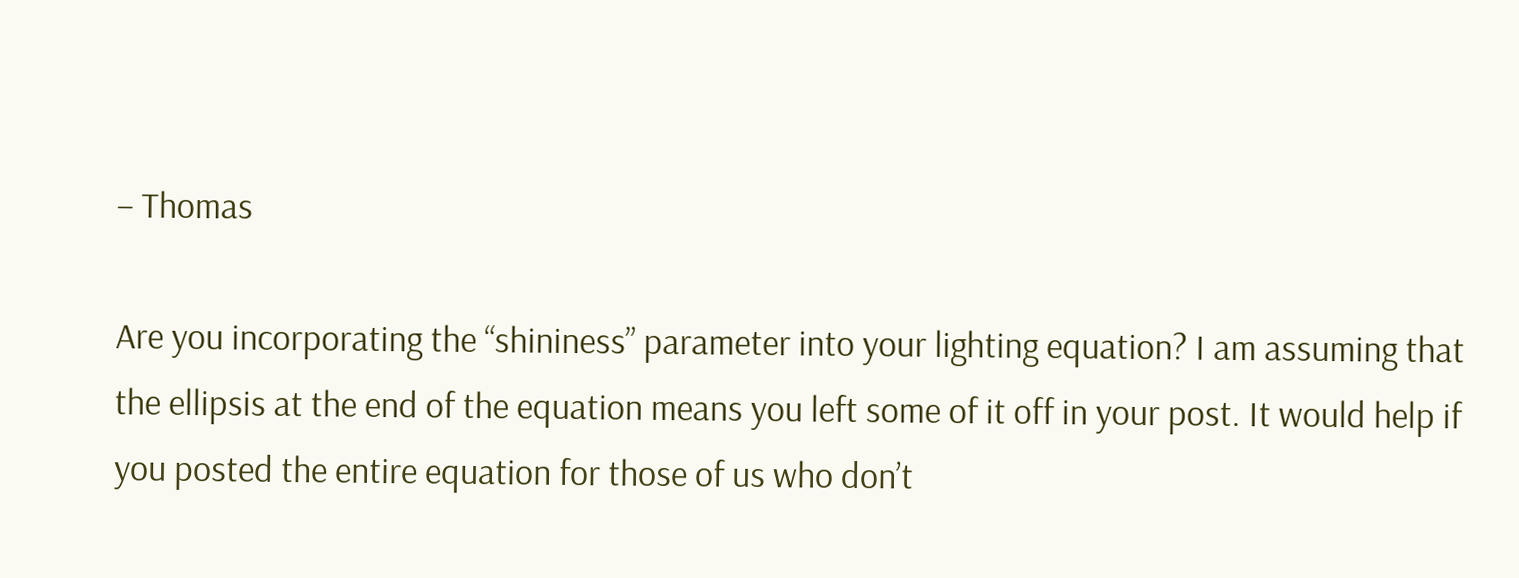– Thomas

Are you incorporating the “shininess” parameter into your lighting equation? I am assuming that the ellipsis at the end of the equation means you left some of it off in your post. It would help if you posted the entire equation for those of us who don’t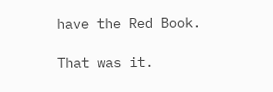have the Red Book.

That was it.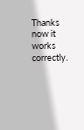Thanks now it works correctly.